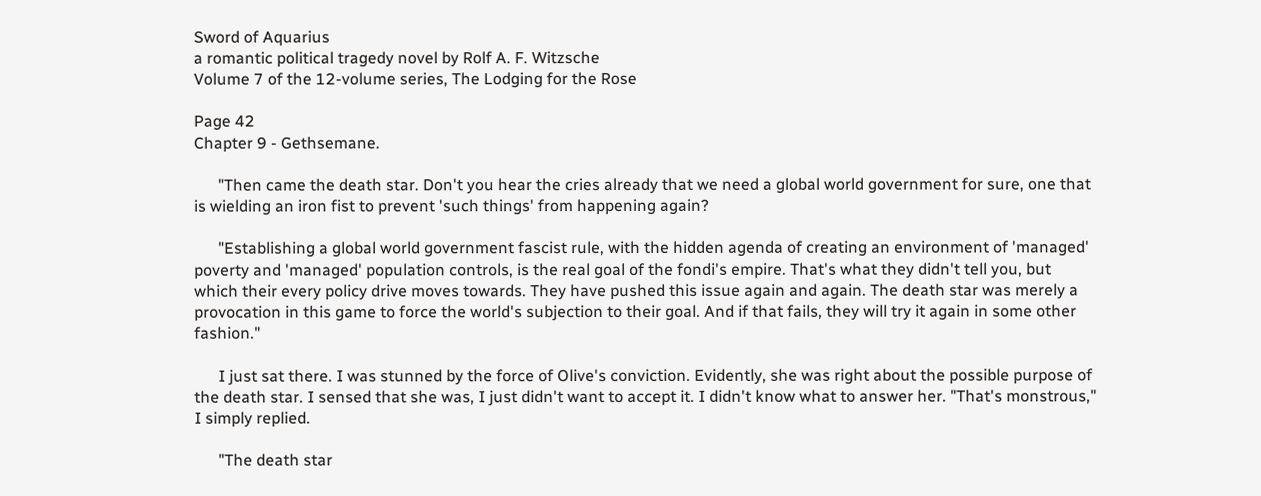Sword of Aquarius
a romantic political tragedy novel by Rolf A. F. Witzsche
Volume 7 of the 12-volume series, The Lodging for the Rose

Page 42
Chapter 9 - Gethsemane.

      "Then came the death star. Don't you hear the cries already that we need a global world government for sure, one that is wielding an iron fist to prevent 'such things' from happening again?

      "Establishing a global world government fascist rule, with the hidden agenda of creating an environment of 'managed' poverty and 'managed' population controls, is the real goal of the fondi's empire. That's what they didn't tell you, but which their every policy drive moves towards. They have pushed this issue again and again. The death star was merely a provocation in this game to force the world's subjection to their goal. And if that fails, they will try it again in some other fashion."

      I just sat there. I was stunned by the force of Olive's conviction. Evidently, she was right about the possible purpose of the death star. I sensed that she was, I just didn't want to accept it. I didn't know what to answer her. "That's monstrous," I simply replied.

      "The death star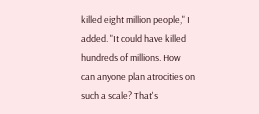killed eight million people," I added. "It could have killed hundreds of millions. How can anyone plan atrocities on such a scale? That's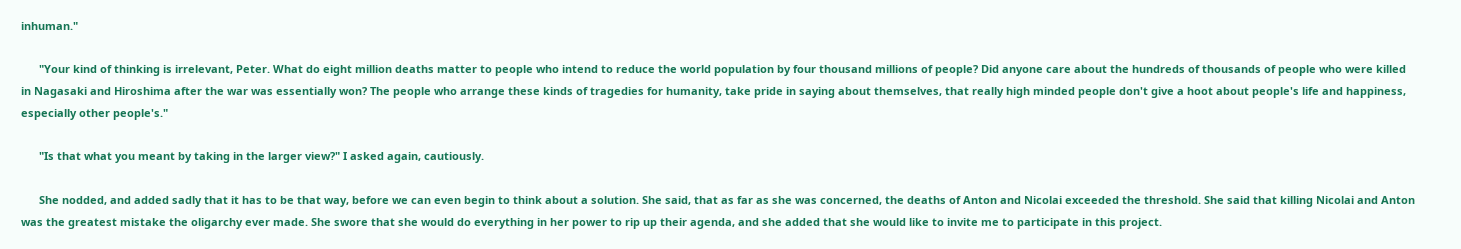inhuman."

      "Your kind of thinking is irrelevant, Peter. What do eight million deaths matter to people who intend to reduce the world population by four thousand millions of people? Did anyone care about the hundreds of thousands of people who were killed in Nagasaki and Hiroshima after the war was essentially won? The people who arrange these kinds of tragedies for humanity, take pride in saying about themselves, that really high minded people don't give a hoot about people's life and happiness, especially other people's."

      "Is that what you meant by taking in the larger view?" I asked again, cautiously.

      She nodded, and added sadly that it has to be that way, before we can even begin to think about a solution. She said, that as far as she was concerned, the deaths of Anton and Nicolai exceeded the threshold. She said that killing Nicolai and Anton was the greatest mistake the oligarchy ever made. She swore that she would do everything in her power to rip up their agenda, and she added that she would like to invite me to participate in this project.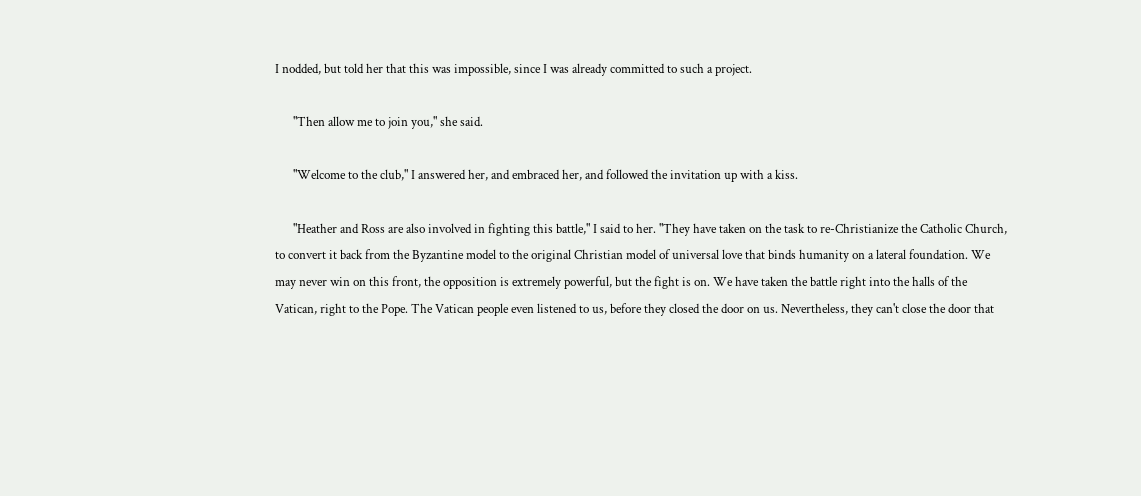I nodded, but told her that this was impossible, since I was already committed to such a project.

      "Then allow me to join you," she said.

      "Welcome to the club," I answered her, and embraced her, and followed the invitation up with a kiss.

      "Heather and Ross are also involved in fighting this battle," I said to her. "They have taken on the task to re-Christianize the Catholic Church, to convert it back from the Byzantine model to the original Christian model of universal love that binds humanity on a lateral foundation. We may never win on this front, the opposition is extremely powerful, but the fight is on. We have taken the battle right into the halls of the Vatican, right to the Pope. The Vatican people even listened to us, before they closed the door on us. Nevertheless, they can't close the door that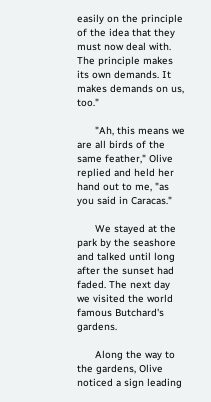easily on the principle of the idea that they must now deal with. The principle makes its own demands. It makes demands on us, too."

      "Ah, this means we are all birds of the same feather," Olive replied and held her hand out to me, "as you said in Caracas."

      We stayed at the park by the seashore and talked until long after the sunset had faded. The next day we visited the world famous Butchard's gardens.

      Along the way to the gardens, Olive noticed a sign leading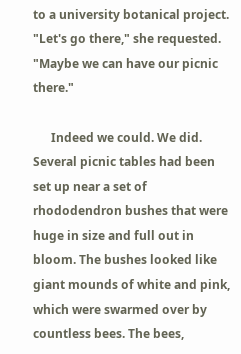to a university botanical project. "Let's go there," she requested. "Maybe we can have our picnic there."

      Indeed we could. We did. Several picnic tables had been set up near a set of rhododendron bushes that were huge in size and full out in bloom. The bushes looked like giant mounds of white and pink, which were swarmed over by countless bees. The bees,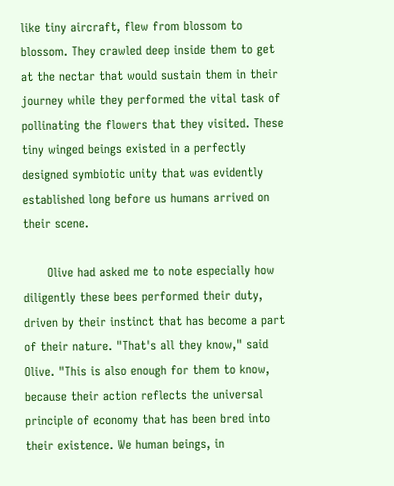like tiny aircraft, flew from blossom to blossom. They crawled deep inside them to get at the nectar that would sustain them in their journey while they performed the vital task of pollinating the flowers that they visited. These tiny winged beings existed in a perfectly designed symbiotic unity that was evidently established long before us humans arrived on their scene.

      Olive had asked me to note especially how diligently these bees performed their duty, driven by their instinct that has become a part of their nature. "That's all they know," said Olive. "This is also enough for them to know, because their action reflects the universal principle of economy that has been bred into their existence. We human beings, in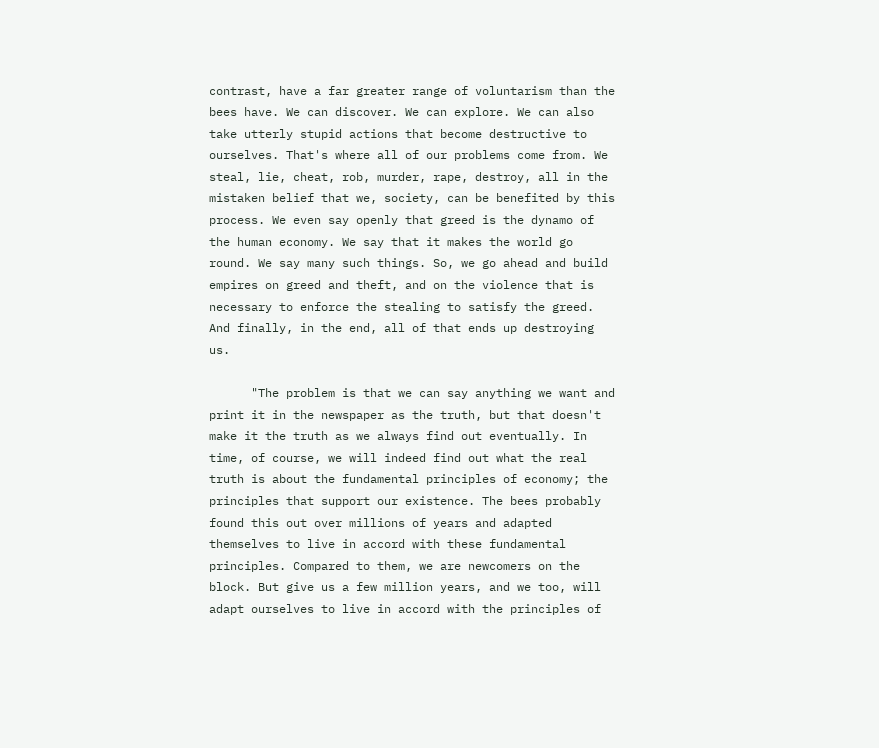contrast, have a far greater range of voluntarism than the bees have. We can discover. We can explore. We can also take utterly stupid actions that become destructive to ourselves. That's where all of our problems come from. We steal, lie, cheat, rob, murder, rape, destroy, all in the mistaken belief that we, society, can be benefited by this process. We even say openly that greed is the dynamo of the human economy. We say that it makes the world go round. We say many such things. So, we go ahead and build empires on greed and theft, and on the violence that is necessary to enforce the stealing to satisfy the greed. And finally, in the end, all of that ends up destroying us.

      "The problem is that we can say anything we want and print it in the newspaper as the truth, but that doesn't make it the truth as we always find out eventually. In time, of course, we will indeed find out what the real truth is about the fundamental principles of economy; the principles that support our existence. The bees probably found this out over millions of years and adapted themselves to live in accord with these fundamental principles. Compared to them, we are newcomers on the block. But give us a few million years, and we too, will adapt ourselves to live in accord with the principles of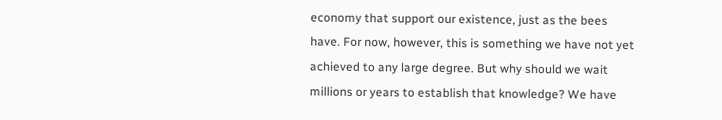economy that support our existence, just as the bees have. For now, however, this is something we have not yet achieved to any large degree. But why should we wait millions or years to establish that knowledge? We have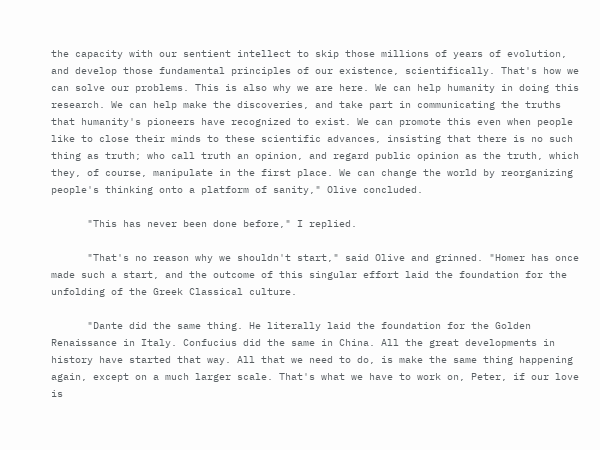the capacity with our sentient intellect to skip those millions of years of evolution, and develop those fundamental principles of our existence, scientifically. That's how we can solve our problems. This is also why we are here. We can help humanity in doing this research. We can help make the discoveries, and take part in communicating the truths that humanity's pioneers have recognized to exist. We can promote this even when people like to close their minds to these scientific advances, insisting that there is no such thing as truth; who call truth an opinion, and regard public opinion as the truth, which they, of course, manipulate in the first place. We can change the world by reorganizing people's thinking onto a platform of sanity," Olive concluded.

      "This has never been done before," I replied.

      "That's no reason why we shouldn't start," said Olive and grinned. "Homer has once made such a start, and the outcome of this singular effort laid the foundation for the unfolding of the Greek Classical culture.

      "Dante did the same thing. He literally laid the foundation for the Golden Renaissance in Italy. Confucius did the same in China. All the great developments in history have started that way. All that we need to do, is make the same thing happening again, except on a much larger scale. That's what we have to work on, Peter, if our love is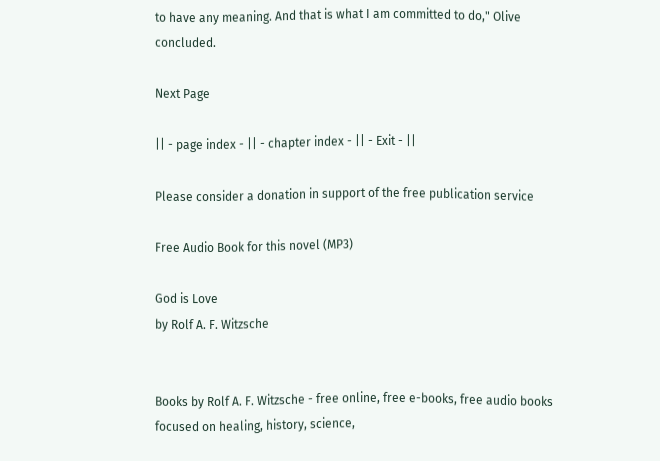to have any meaning. And that is what I am committed to do," Olive concluded.

Next Page

|| - page index - || - chapter index - || - Exit - ||

Please consider a donation in support of the free publication service

Free Audio Book for this novel (MP3)

God is Love
by Rolf A. F. Witzsche


Books by Rolf A. F. Witzsche - free online, free e-books, free audio books focused on healing, history, science,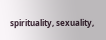spirituality, sexuality,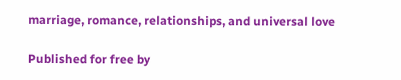marriage, romance, relationships, and universal love

Published for free by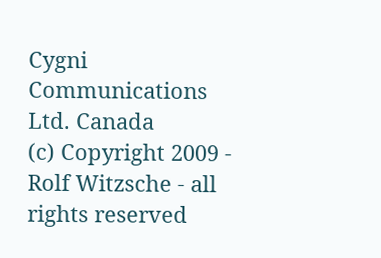Cygni Communications Ltd. Canada
(c) Copyright 2009 - Rolf Witzsche - all rights reserved